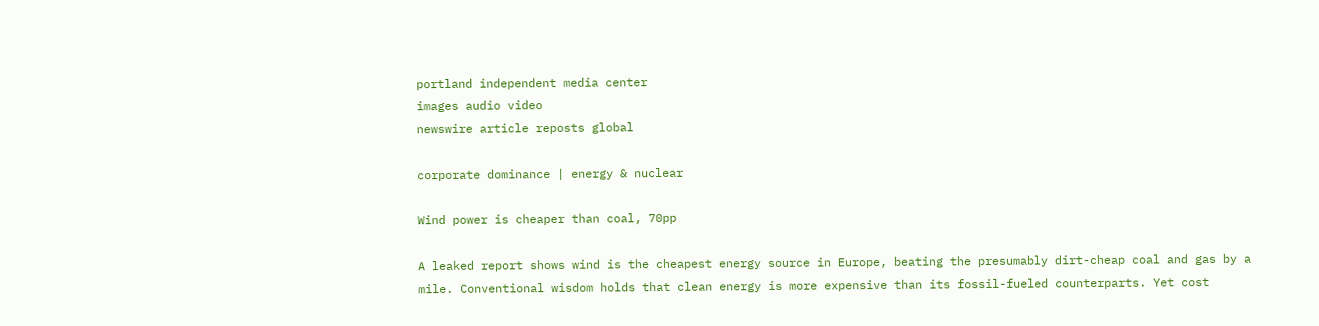portland independent media center
images audio video
newswire article reposts global

corporate dominance | energy & nuclear

Wind power is cheaper than coal, 70pp

A leaked report shows wind is the cheapest energy source in Europe, beating the presumably dirt-cheap coal and gas by a mile. Conventional wisdom holds that clean energy is more expensive than its fossil-fueled counterparts. Yet cost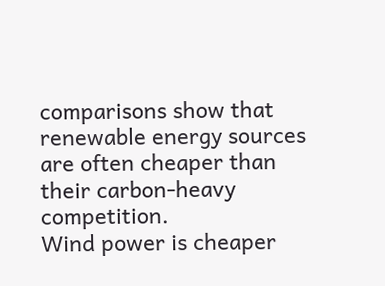comparisons show that renewable energy sources are often cheaper than their carbon-heavy competition.
Wind power is cheaper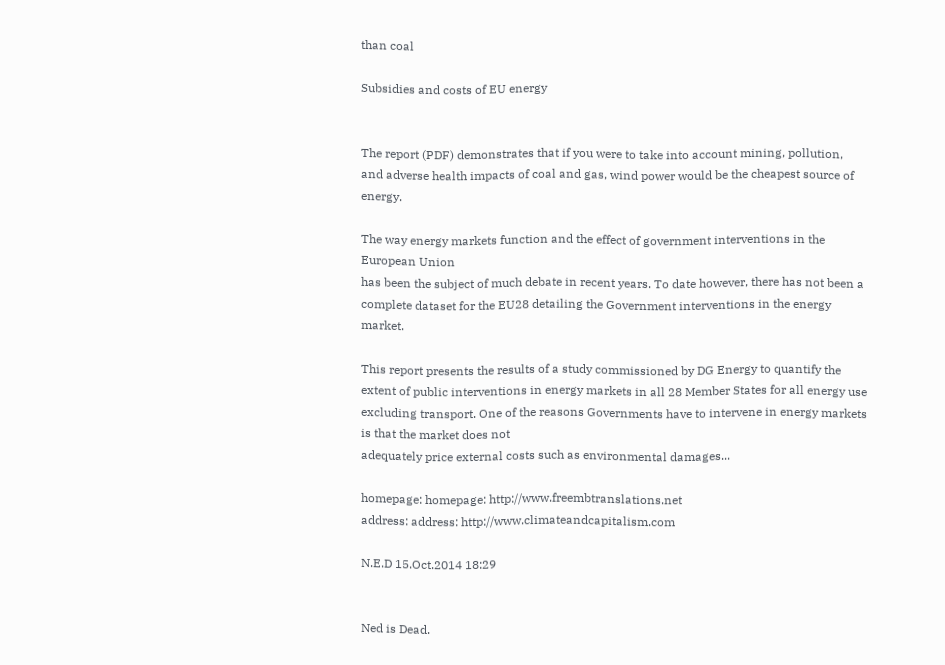than coal

Subsidies and costs of EU energy


The report (PDF) demonstrates that if you were to take into account mining, pollution, and adverse health impacts of coal and gas, wind power would be the cheapest source of energy.

The way energy markets function and the effect of government interventions in the European Union
has been the subject of much debate in recent years. To date however, there has not been a complete dataset for the EU28 detailing the Government interventions in the energy market.

This report presents the results of a study commissioned by DG Energy to quantify the extent of public interventions in energy markets in all 28 Member States for all energy use excluding transport. One of the reasons Governments have to intervene in energy markets is that the market does not
adequately price external costs such as environmental damages...

homepage: homepage: http://www.freembtranslations.net
address: address: http://www.climateandcapitalism.com

N.E.D 15.Oct.2014 18:29


Ned is Dead.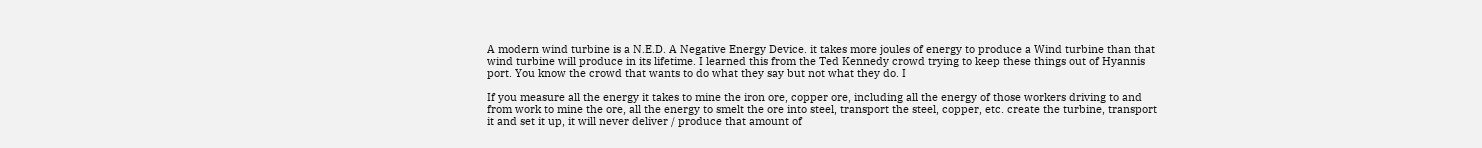A modern wind turbine is a N.E.D. A Negative Energy Device. it takes more joules of energy to produce a Wind turbine than that wind turbine will produce in its lifetime. I learned this from the Ted Kennedy crowd trying to keep these things out of Hyannis port. You know the crowd that wants to do what they say but not what they do. I

If you measure all the energy it takes to mine the iron ore, copper ore, including all the energy of those workers driving to and from work to mine the ore, all the energy to smelt the ore into steel, transport the steel, copper, etc. create the turbine, transport it and set it up, it will never deliver / produce that amount of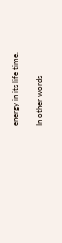energy in its life time.

In other words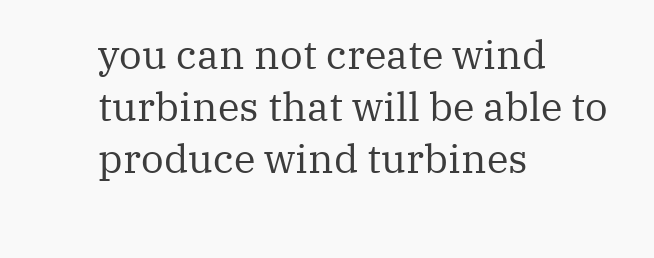you can not create wind turbines that will be able to produce wind turbines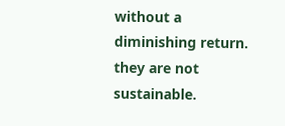without a diminishing return. they are not sustainable.